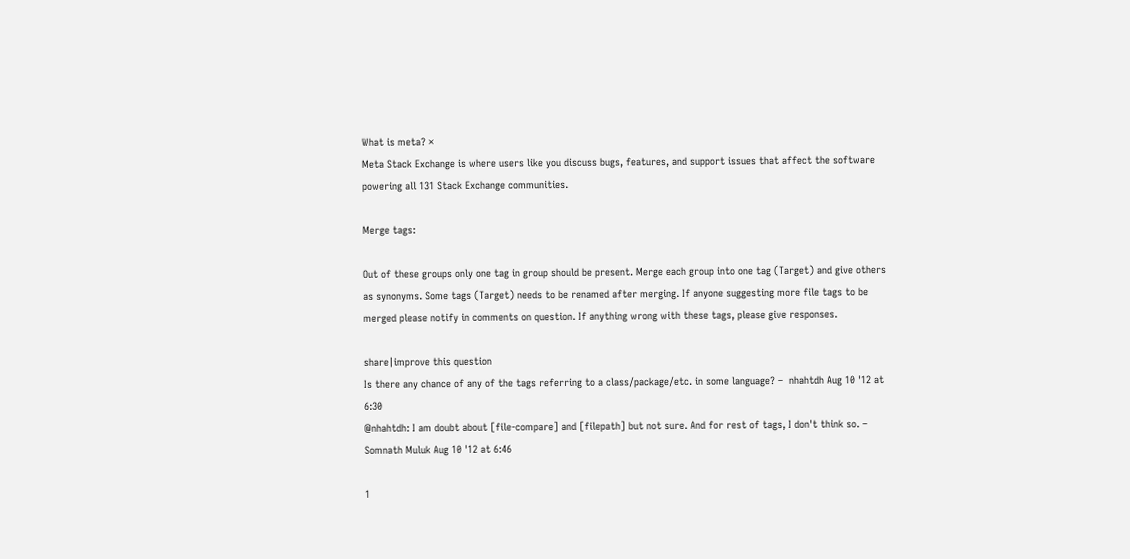What is meta? ×
Meta Stack Exchange is where users like you discuss bugs, features, and support issues that affect the software powering all 131 Stack Exchange communities.

Merge tags:

Out of these groups only one tag in group should be present. Merge each group into one tag (Target) and give others as synonyms. Some tags (Target) needs to be renamed after merging. If anyone suggesting more file tags to be merged please notify in comments on question. If anything wrong with these tags, please give responses.

share|improve this question
Is there any chance of any of the tags referring to a class/package/etc. in some language? –  nhahtdh Aug 10 '12 at 6:30
@nhahtdh: I am doubt about [file-compare] and [filepath] but not sure. And for rest of tags, I don't think so. –  Somnath Muluk Aug 10 '12 at 6:46

1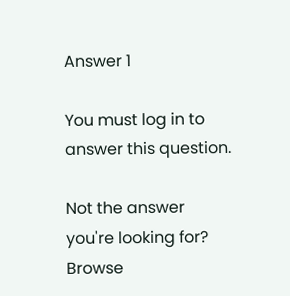Answer 1

You must log in to answer this question.

Not the answer you're looking for? Browse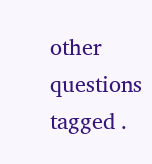other questions tagged .